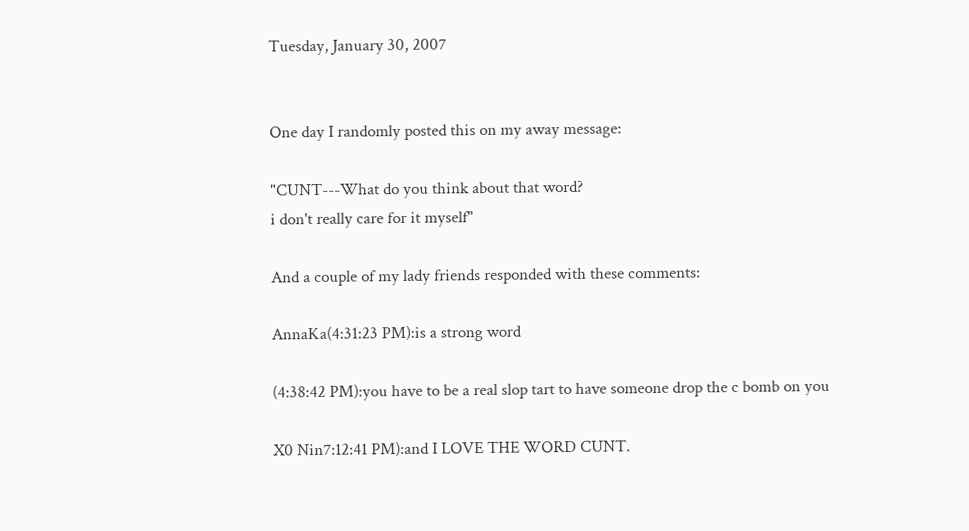Tuesday, January 30, 2007


One day I randomly posted this on my away message:

"CUNT---What do you think about that word?
i don't really care for it myself"

And a couple of my lady friends responded with these comments:

AnnaKa(4:31:23 PM):is a strong word

(4:38:42 PM):you have to be a real slop tart to have someone drop the c bomb on you

X0 Nin7:12:41 PM):and I LOVE THE WORD CUNT.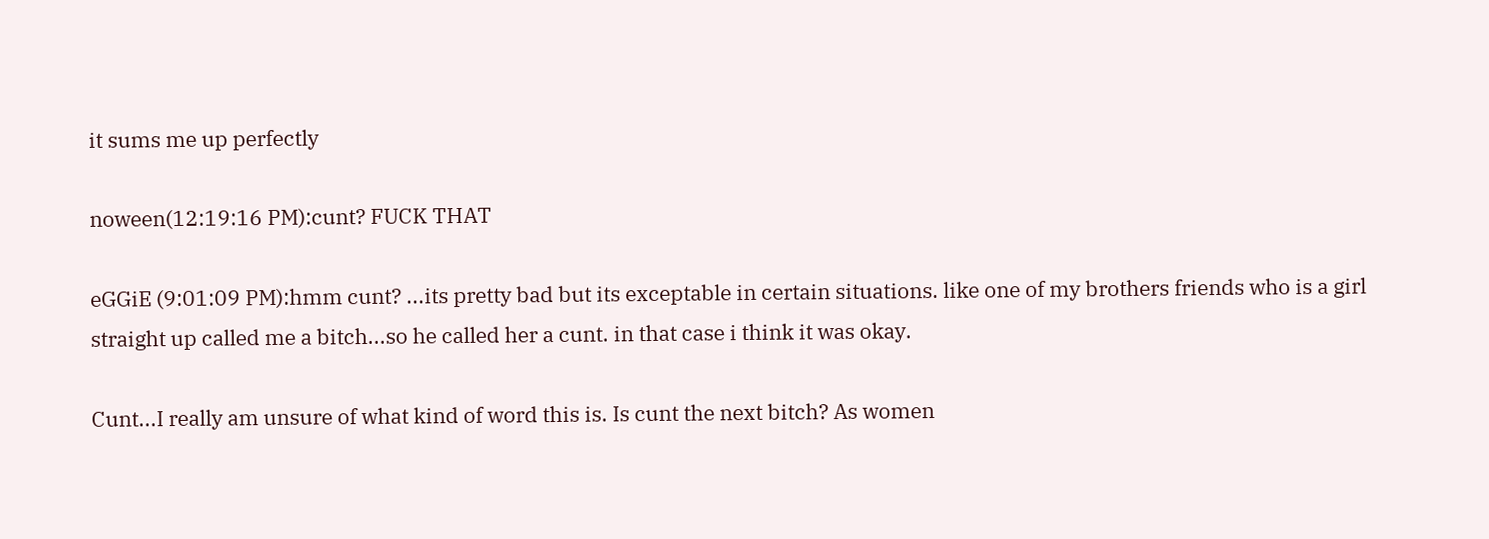it sums me up perfectly

noween(12:19:16 PM):cunt? FUCK THAT

eGGiE (9:01:09 PM):hmm cunt? ...its pretty bad but its exceptable in certain situations. like one of my brothers friends who is a girl straight up called me a bitch...so he called her a cunt. in that case i think it was okay.

Cunt...I really am unsure of what kind of word this is. Is cunt the next bitch? As women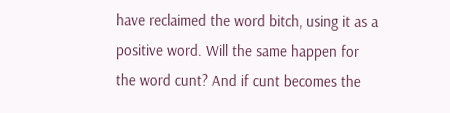have reclaimed the word bitch, using it as a positive word. Will the same happen for the word cunt? And if cunt becomes the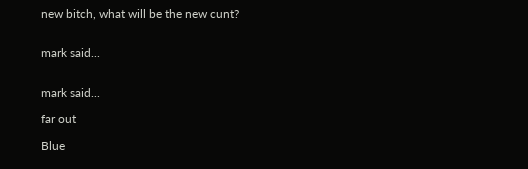new bitch, what will be the new cunt?


mark said...


mark said...

far out

Blue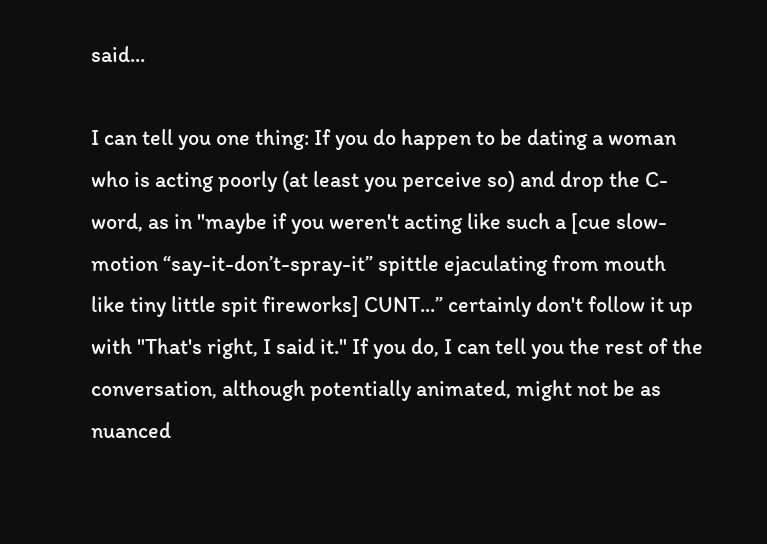said...

I can tell you one thing: If you do happen to be dating a woman who is acting poorly (at least you perceive so) and drop the C-word, as in "maybe if you weren't acting like such a [cue slow-motion “say-it-don’t-spray-it” spittle ejaculating from mouth like tiny little spit fireworks] CUNT...” certainly don't follow it up with "That's right, I said it." If you do, I can tell you the rest of the conversation, although potentially animated, might not be as nuanced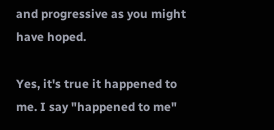and progressive as you might have hoped.

Yes, it's true it happened to me. I say "happened to me"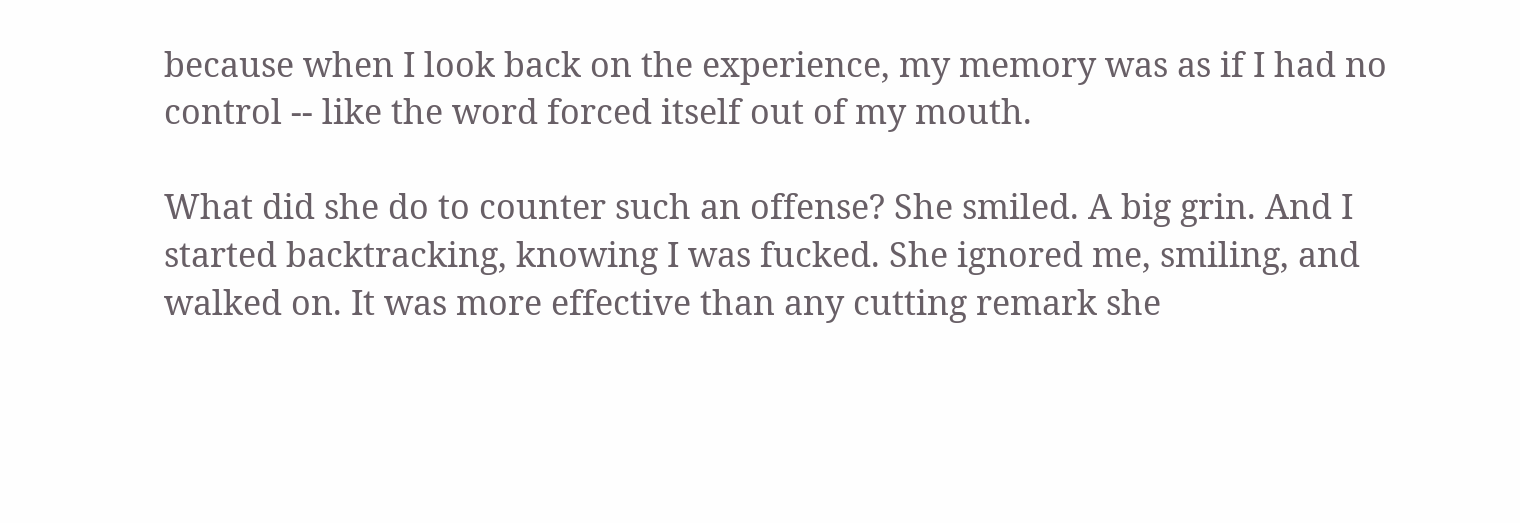because when I look back on the experience, my memory was as if I had no control -- like the word forced itself out of my mouth.

What did she do to counter such an offense? She smiled. A big grin. And I started backtracking, knowing I was fucked. She ignored me, smiling, and walked on. It was more effective than any cutting remark she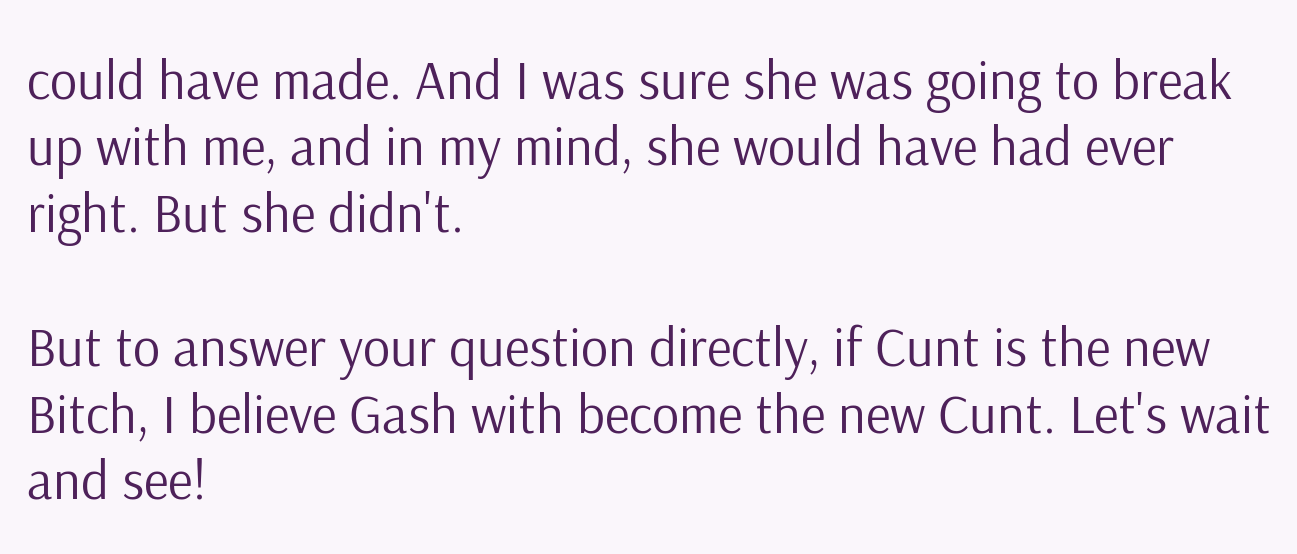could have made. And I was sure she was going to break up with me, and in my mind, she would have had ever right. But she didn't.

But to answer your question directly, if Cunt is the new Bitch, I believe Gash with become the new Cunt. Let's wait and see!